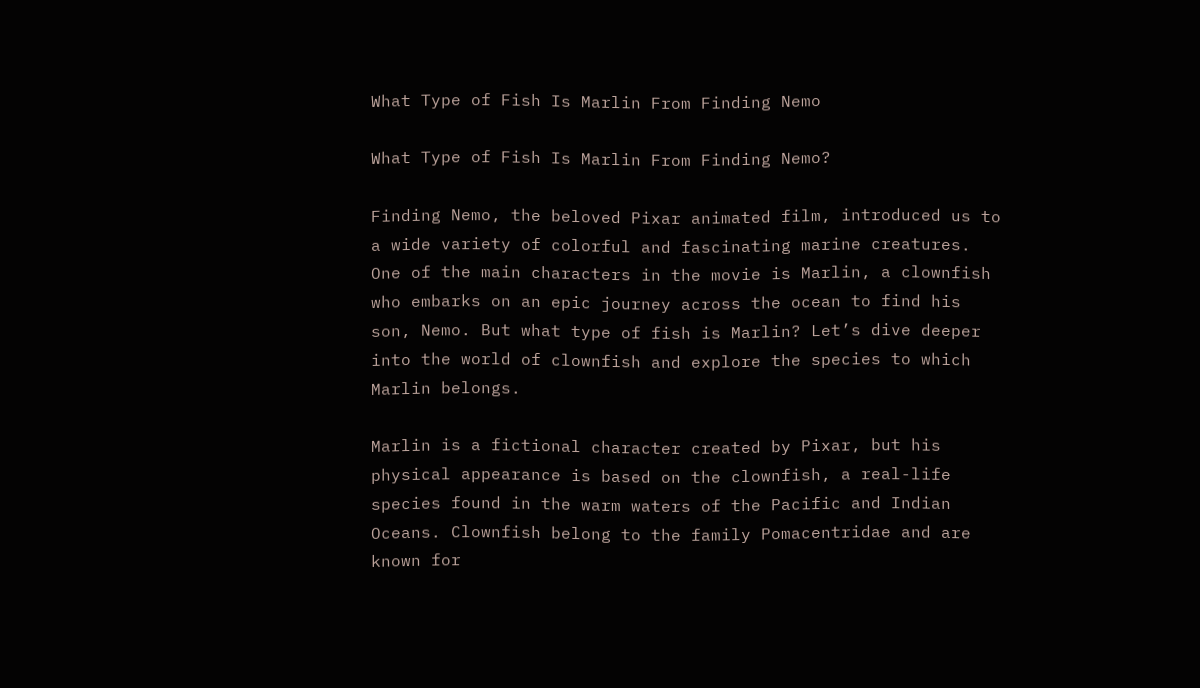What Type of Fish Is Marlin From Finding Nemo

What Type of Fish Is Marlin From Finding Nemo?

Finding Nemo, the beloved Pixar animated film, introduced us to a wide variety of colorful and fascinating marine creatures. One of the main characters in the movie is Marlin, a clownfish who embarks on an epic journey across the ocean to find his son, Nemo. But what type of fish is Marlin? Let’s dive deeper into the world of clownfish and explore the species to which Marlin belongs.

Marlin is a fictional character created by Pixar, but his physical appearance is based on the clownfish, a real-life species found in the warm waters of the Pacific and Indian Oceans. Clownfish belong to the family Pomacentridae and are known for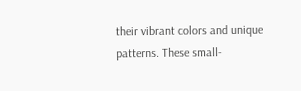their vibrant colors and unique patterns. These small-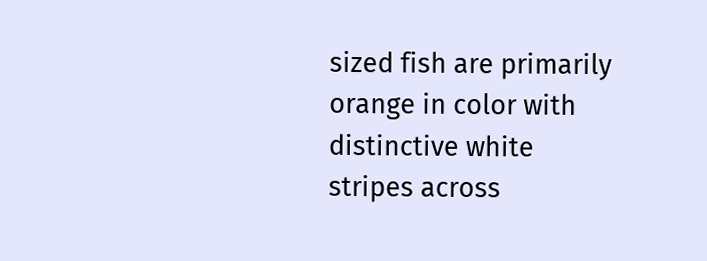sized fish are primarily orange in color with distinctive white stripes across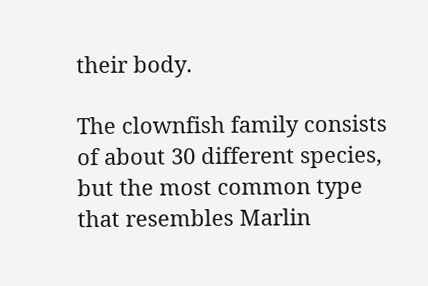their body.

The clownfish family consists of about 30 different species, but the most common type that resembles Marlin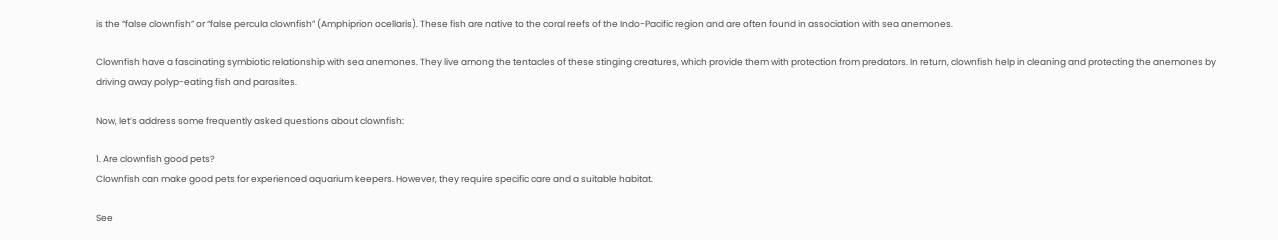is the “false clownfish” or “false percula clownfish” (Amphiprion ocellaris). These fish are native to the coral reefs of the Indo-Pacific region and are often found in association with sea anemones.

Clownfish have a fascinating symbiotic relationship with sea anemones. They live among the tentacles of these stinging creatures, which provide them with protection from predators. In return, clownfish help in cleaning and protecting the anemones by driving away polyp-eating fish and parasites.

Now, let’s address some frequently asked questions about clownfish:

1. Are clownfish good pets?
Clownfish can make good pets for experienced aquarium keepers. However, they require specific care and a suitable habitat.

See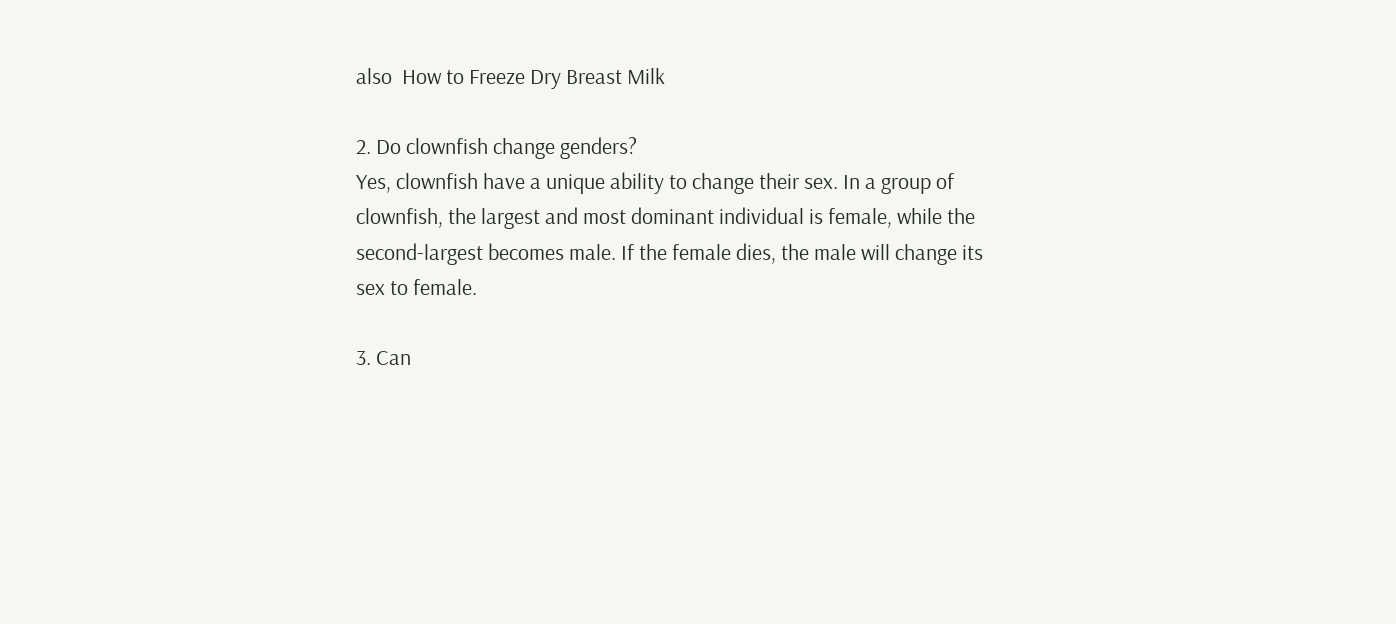also  How to Freeze Dry Breast Milk

2. Do clownfish change genders?
Yes, clownfish have a unique ability to change their sex. In a group of clownfish, the largest and most dominant individual is female, while the second-largest becomes male. If the female dies, the male will change its sex to female.

3. Can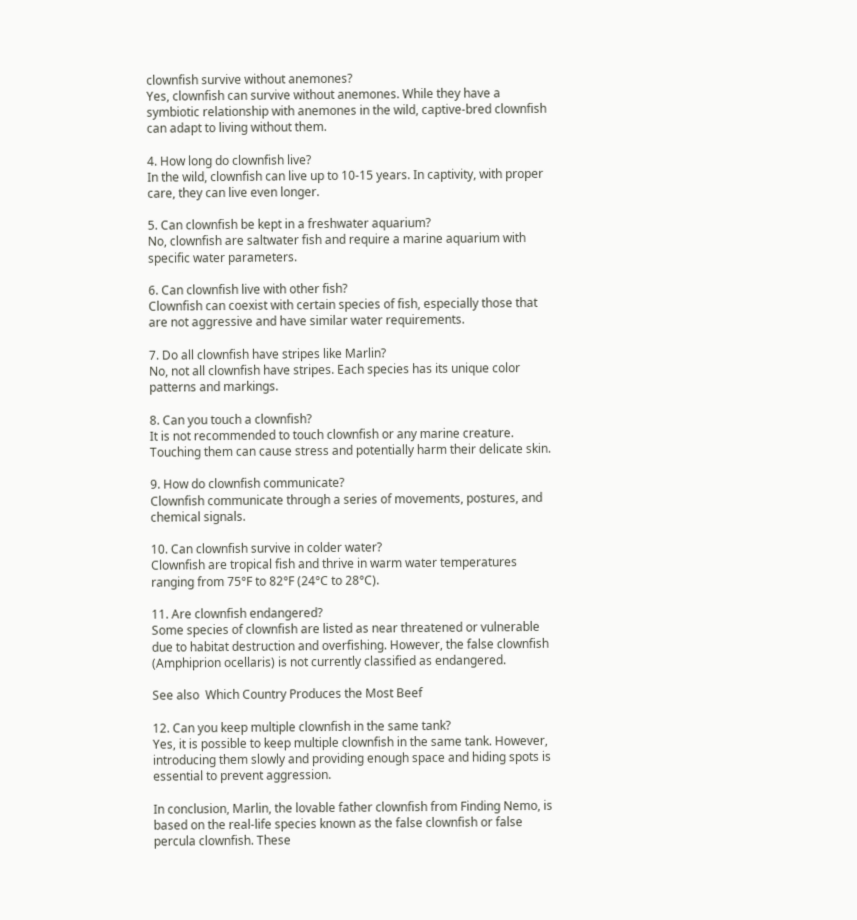clownfish survive without anemones?
Yes, clownfish can survive without anemones. While they have a symbiotic relationship with anemones in the wild, captive-bred clownfish can adapt to living without them.

4. How long do clownfish live?
In the wild, clownfish can live up to 10-15 years. In captivity, with proper care, they can live even longer.

5. Can clownfish be kept in a freshwater aquarium?
No, clownfish are saltwater fish and require a marine aquarium with specific water parameters.

6. Can clownfish live with other fish?
Clownfish can coexist with certain species of fish, especially those that are not aggressive and have similar water requirements.

7. Do all clownfish have stripes like Marlin?
No, not all clownfish have stripes. Each species has its unique color patterns and markings.

8. Can you touch a clownfish?
It is not recommended to touch clownfish or any marine creature. Touching them can cause stress and potentially harm their delicate skin.

9. How do clownfish communicate?
Clownfish communicate through a series of movements, postures, and chemical signals.

10. Can clownfish survive in colder water?
Clownfish are tropical fish and thrive in warm water temperatures ranging from 75°F to 82°F (24°C to 28°C).

11. Are clownfish endangered?
Some species of clownfish are listed as near threatened or vulnerable due to habitat destruction and overfishing. However, the false clownfish (Amphiprion ocellaris) is not currently classified as endangered.

See also  Which Country Produces the Most Beef

12. Can you keep multiple clownfish in the same tank?
Yes, it is possible to keep multiple clownfish in the same tank. However, introducing them slowly and providing enough space and hiding spots is essential to prevent aggression.

In conclusion, Marlin, the lovable father clownfish from Finding Nemo, is based on the real-life species known as the false clownfish or false percula clownfish. These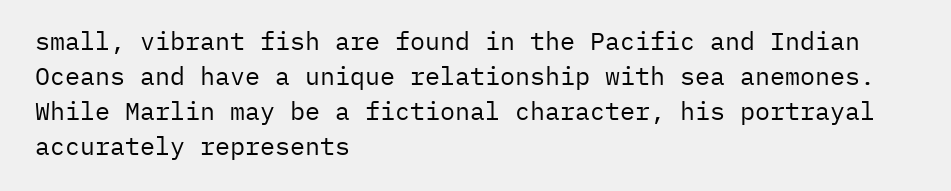small, vibrant fish are found in the Pacific and Indian Oceans and have a unique relationship with sea anemones. While Marlin may be a fictional character, his portrayal accurately represents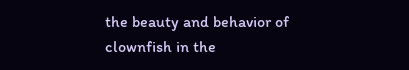the beauty and behavior of clownfish in the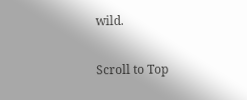wild.

Scroll to Top